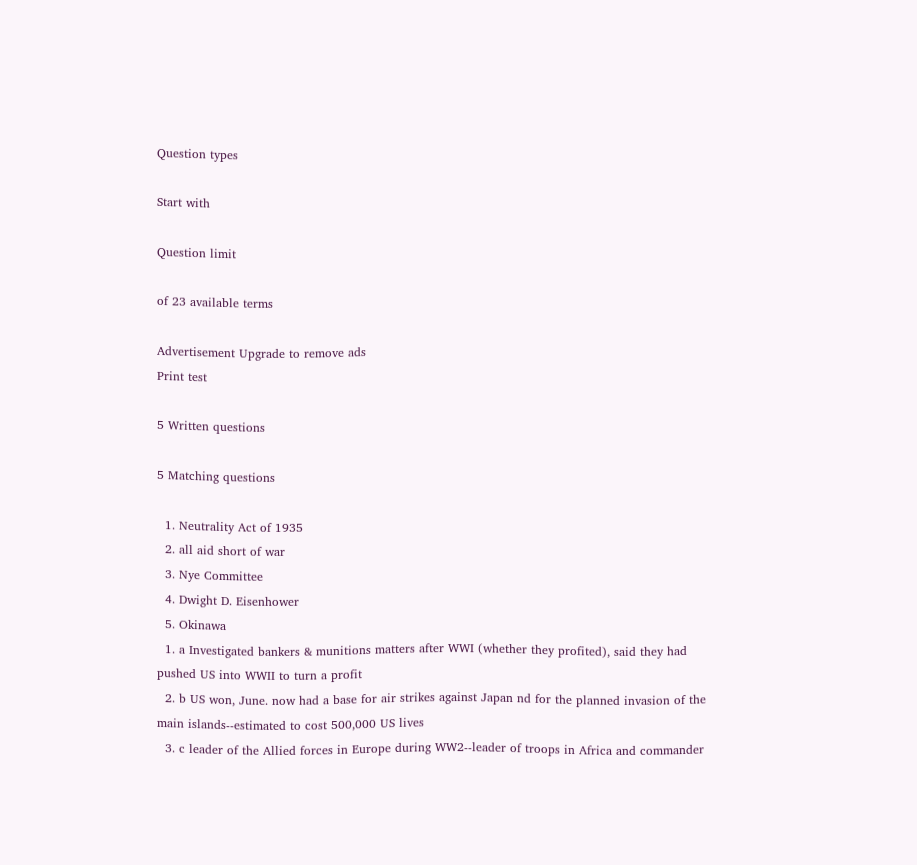Question types

Start with

Question limit

of 23 available terms

Advertisement Upgrade to remove ads
Print test

5 Written questions

5 Matching questions

  1. Neutrality Act of 1935
  2. all aid short of war
  3. Nye Committee
  4. Dwight D. Eisenhower
  5. Okinawa
  1. a Investigated bankers & munitions matters after WWI (whether they profited), said they had pushed US into WWII to turn a profit
  2. b US won, June. now had a base for air strikes against Japan nd for the planned invasion of the main islands--estimated to cost 500,000 US lives
  3. c leader of the Allied forces in Europe during WW2--leader of troops in Africa and commander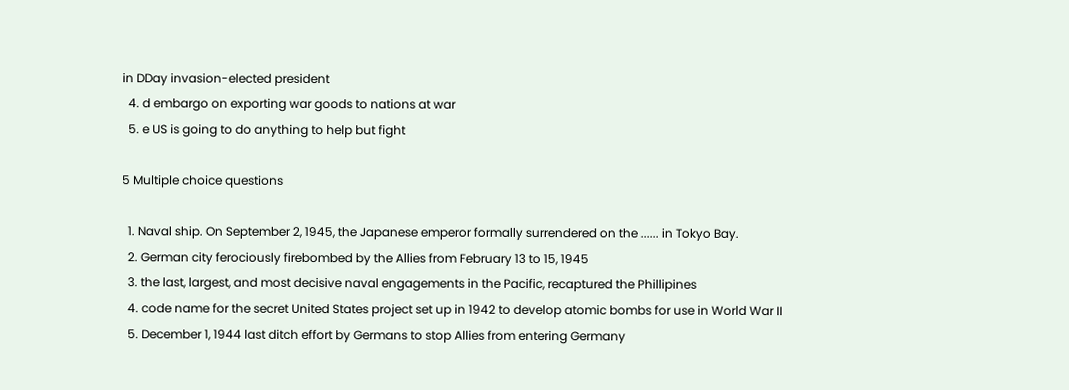in DDay invasion-elected president
  4. d embargo on exporting war goods to nations at war
  5. e US is going to do anything to help but fight

5 Multiple choice questions

  1. Naval ship. On September 2, 1945, the Japanese emperor formally surrendered on the ...... in Tokyo Bay.
  2. German city ferociously firebombed by the Allies from February 13 to 15, 1945
  3. the last, largest, and most decisive naval engagements in the Pacific, recaptured the Phillipines
  4. code name for the secret United States project set up in 1942 to develop atomic bombs for use in World War II
  5. December 1, 1944 last ditch effort by Germans to stop Allies from entering Germany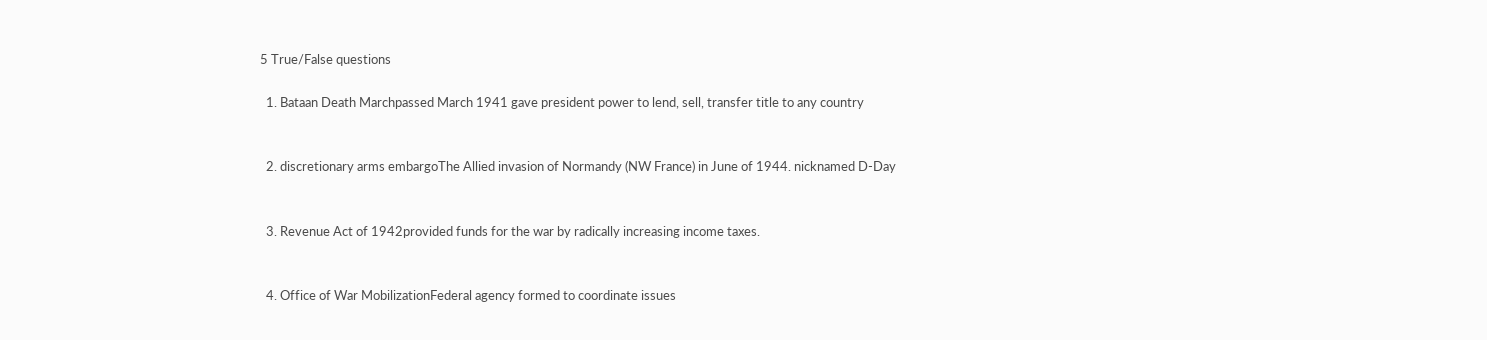5 True/False questions

  1. Bataan Death Marchpassed March 1941 gave president power to lend, sell, transfer title to any country


  2. discretionary arms embargoThe Allied invasion of Normandy (NW France) in June of 1944. nicknamed D-Day


  3. Revenue Act of 1942provided funds for the war by radically increasing income taxes.


  4. Office of War MobilizationFederal agency formed to coordinate issues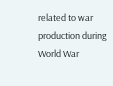related to war production during World War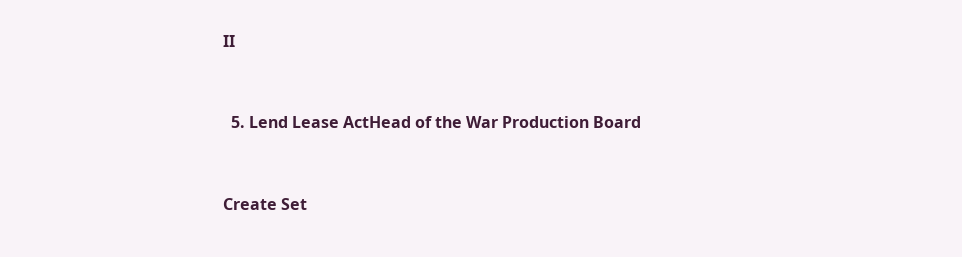II


  5. Lend Lease ActHead of the War Production Board


Create Set